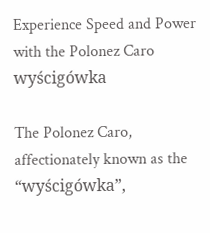Experience Speed and Power with the Polonez Caro wyścigówka

The Polonez Caro, affectionately known as the “wyścigówka”,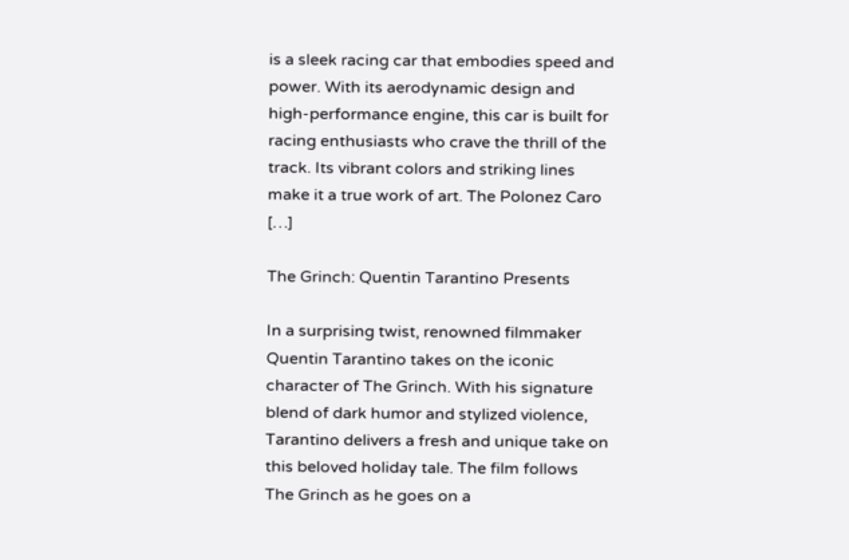is a sleek racing car that embodies speed and power. With its aerodynamic design and high-performance engine, this car is built for racing enthusiasts who crave the thrill of the track. Its vibrant colors and striking lines make it a true work of art. The Polonez Caro […]

The Grinch: Quentin Tarantino Presents

In a surprising twist, renowned filmmaker Quentin Tarantino takes on the iconic character of The Grinch. With his signature blend of dark humor and stylized violence, Tarantino delivers a fresh and unique take on this beloved holiday tale. The film follows The Grinch as he goes on a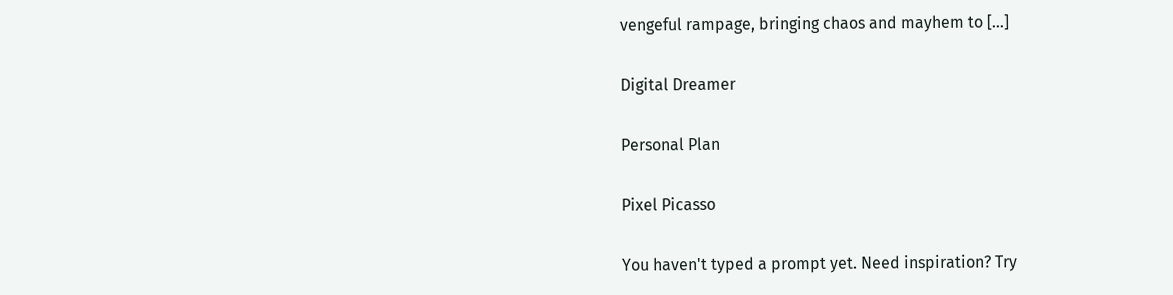vengeful rampage, bringing chaos and mayhem to […]


Digital Dreamer


Personal Plan


Pixel Picasso


You haven't typed a prompt yet. Need inspiration? Try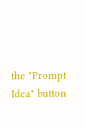the "Prompt Idea" button